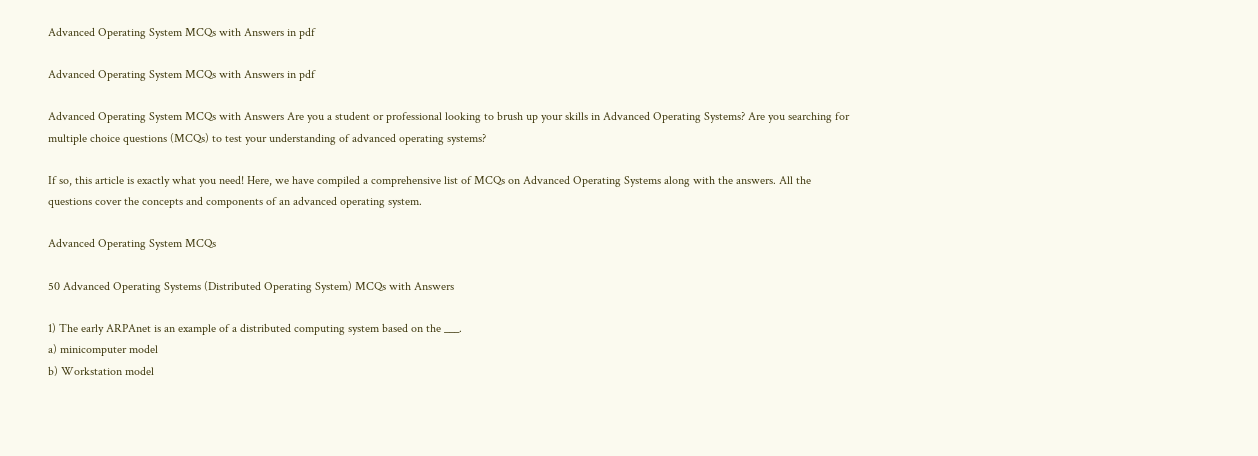Advanced Operating System MCQs with Answers in pdf

Advanced Operating System MCQs with Answers in pdf

Advanced Operating System MCQs with Answers Are you a student or professional looking to brush up your skills in Advanced Operating Systems? Are you searching for multiple choice questions (MCQs) to test your understanding of advanced operating systems?

If so, this article is exactly what you need! Here, we have compiled a comprehensive list of MCQs on Advanced Operating Systems along with the answers. All the questions cover the concepts and components of an advanced operating system.

Advanced Operating System MCQs

50 Advanced Operating Systems (Distributed Operating System) MCQs with Answers

1) The early ARPAnet is an example of a distributed computing system based on the ___.
a) minicomputer model
b) Workstation model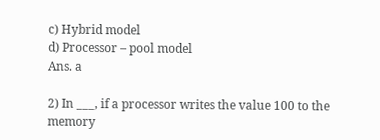c) Hybrid model
d) Processor – pool model
Ans. a

2) In ___, if a processor writes the value 100 to the memory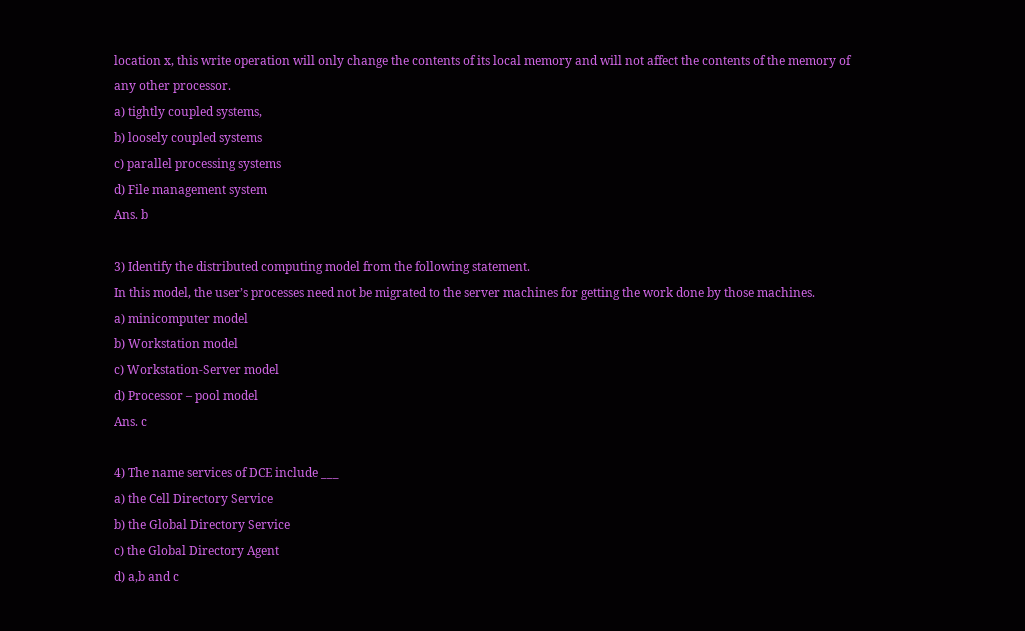location x, this write operation will only change the contents of its local memory and will not affect the contents of the memory of any other processor.
a) tightly coupled systems,
b) loosely coupled systems
c) parallel processing systems
d) File management system
Ans. b

3) Identify the distributed computing model from the following statement.
In this model, the user’s processes need not be migrated to the server machines for getting the work done by those machines.
a) minicomputer model
b) Workstation model
c) Workstation-Server model
d) Processor – pool model
Ans. c

4) The name services of DCE include ___
a) the Cell Directory Service
b) the Global Directory Service
c) the Global Directory Agent
d) a,b and c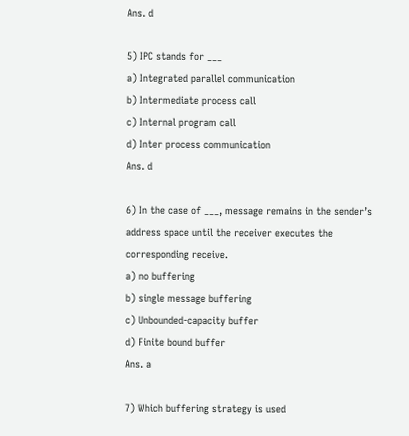Ans. d

5) IPC stands for ___
a) Integrated parallel communication
b) Intermediate process call
c) Internal program call
d) Inter process communication
Ans. d

6) In the case of ___, message remains in the sender’s address space until the receiver executes the corresponding receive.
a) no buffering
b) single message buffering
c) Unbounded-capacity buffer
d) Finite bound buffer
Ans. a

7) Which buffering strategy is used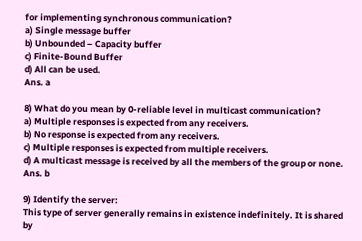for implementing synchronous communication?
a) Single message buffer
b) Unbounded – Capacity buffer
c) Finite-Bound Buffer
d) All can be used.
Ans. a

8) What do you mean by 0-reliable level in multicast communication?
a) Multiple responses is expected from any receivers.
b) No response is expected from any receivers.
c) Multiple responses is expected from multiple receivers.
d) A multicast message is received by all the members of the group or none.
Ans. b

9) Identify the server:
This type of server generally remains in existence indefinitely. It is shared by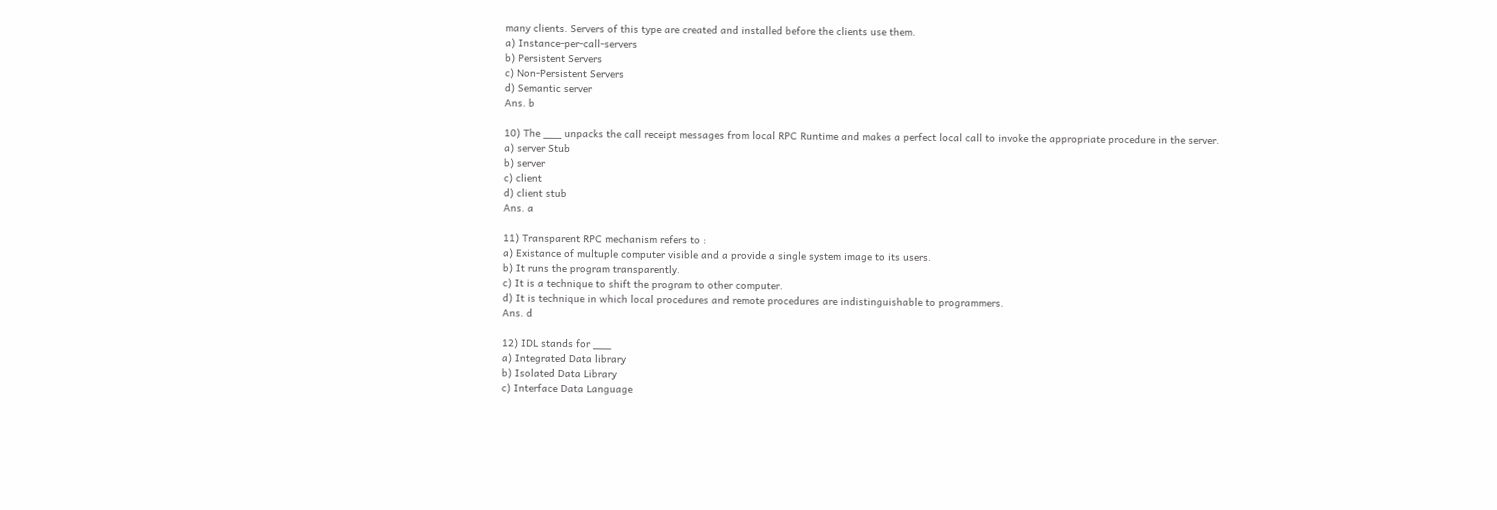many clients. Servers of this type are created and installed before the clients use them.
a) Instance-per-call-servers
b) Persistent Servers
c) Non-Persistent Servers
d) Semantic server
Ans. b

10) The ___ unpacks the call receipt messages from local RPC Runtime and makes a perfect local call to invoke the appropriate procedure in the server.
a) server Stub
b) server
c) client
d) client stub
Ans. a

11) Transparent RPC mechanism refers to :
a) Existance of multuple computer visible and a provide a single system image to its users.
b) It runs the program transparently.
c) It is a technique to shift the program to other computer.
d) It is technique in which local procedures and remote procedures are indistinguishable to programmers.
Ans. d

12) IDL stands for ___
a) Integrated Data library
b) Isolated Data Library
c) Interface Data Language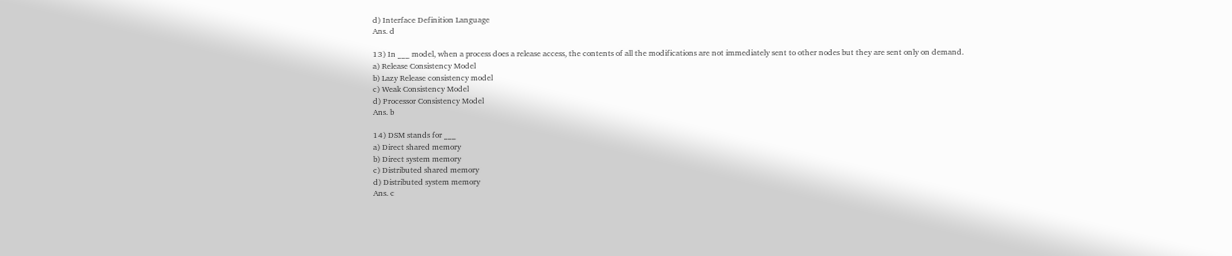d) Interface Definition Language
Ans. d

13) In ___ model, when a process does a release access, the contents of all the modifications are not immediately sent to other nodes but they are sent only on demand.
a) Release Consistency Model
b) Lazy Release consistency model
c) Weak Consistency Model
d) Processor Consistency Model
Ans. b

14) DSM stands for ___
a) Direct shared memory
b) Direct system memory
c) Distributed shared memory
d) Distributed system memory
Ans. c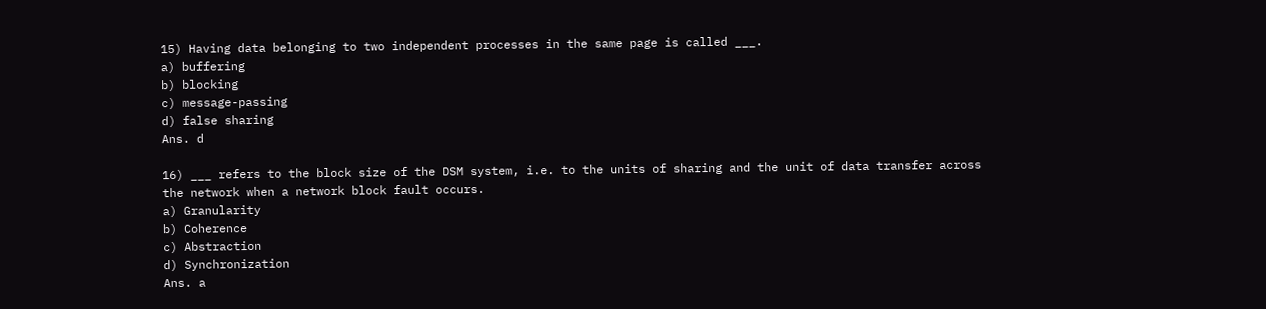15) Having data belonging to two independent processes in the same page is called ___.
a) buffering
b) blocking
c) message-passing
d) false sharing
Ans. d

16) ___ refers to the block size of the DSM system, i.e. to the units of sharing and the unit of data transfer across the network when a network block fault occurs.
a) Granularity
b) Coherence
c) Abstraction
d) Synchronization
Ans. a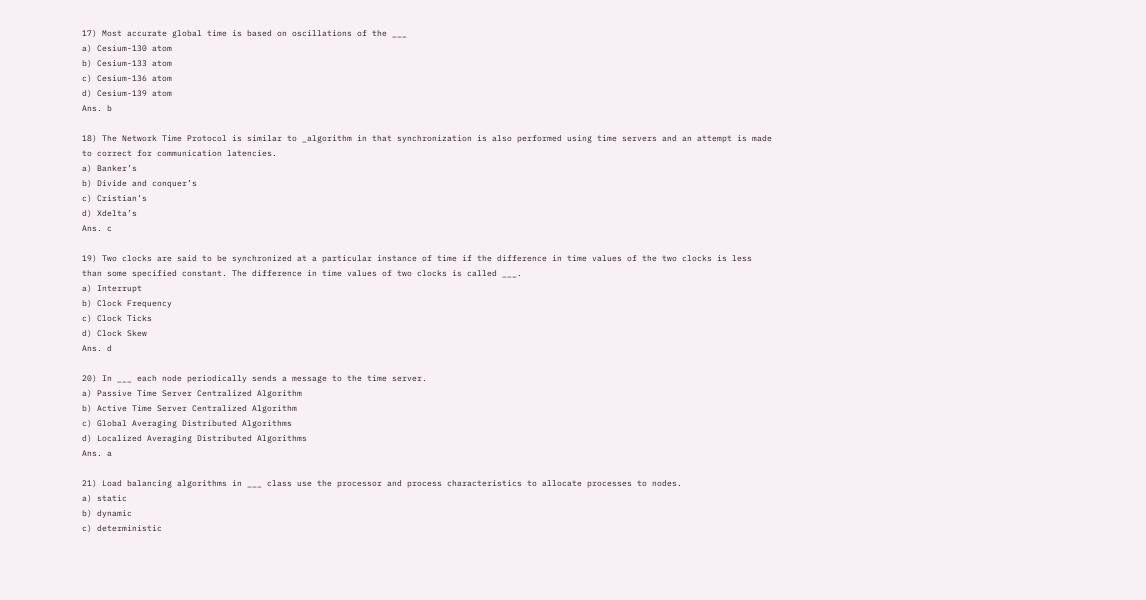17) Most accurate global time is based on oscillations of the ___
a) Cesium-130 atom
b) Cesium-133 atom
c) Cesium-136 atom
d) Cesium-139 atom
Ans. b

18) The Network Time Protocol is similar to _algorithm in that synchronization is also performed using time servers and an attempt is made to correct for communication latencies.
a) Banker’s
b) Divide and conquer’s
c) Cristian’s
d) Xdelta’s
Ans. c

19) Two clocks are said to be synchronized at a particular instance of time if the difference in time values of the two clocks is less than some specified constant. The difference in time values of two clocks is called ___.
a) Interrupt
b) Clock Frequency
c) Clock Ticks
d) Clock Skew
Ans. d

20) In ___ each node periodically sends a message to the time server.
a) Passive Time Server Centralized Algorithm
b) Active Time Server Centralized Algorithm
c) Global Averaging Distributed Algorithms
d) Localized Averaging Distributed Algorithms
Ans. a

21) Load balancing algorithms in ___ class use the processor and process characteristics to allocate processes to nodes.
a) static
b) dynamic
c) deterministic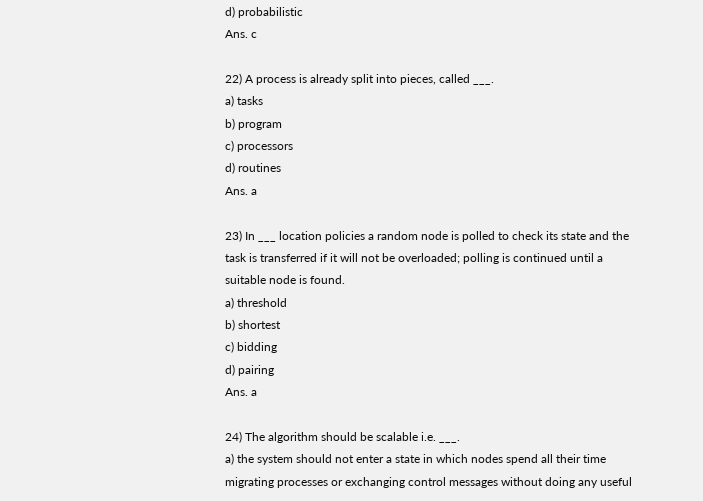d) probabilistic
Ans. c

22) A process is already split into pieces, called ___.
a) tasks
b) program
c) processors
d) routines
Ans. a

23) In ___ location policies a random node is polled to check its state and the task is transferred if it will not be overloaded; polling is continued until a suitable node is found.
a) threshold
b) shortest
c) bidding
d) pairing
Ans. a

24) The algorithm should be scalable i.e. ___.
a) the system should not enter a state in which nodes spend all their time migrating processes or exchanging control messages without doing any useful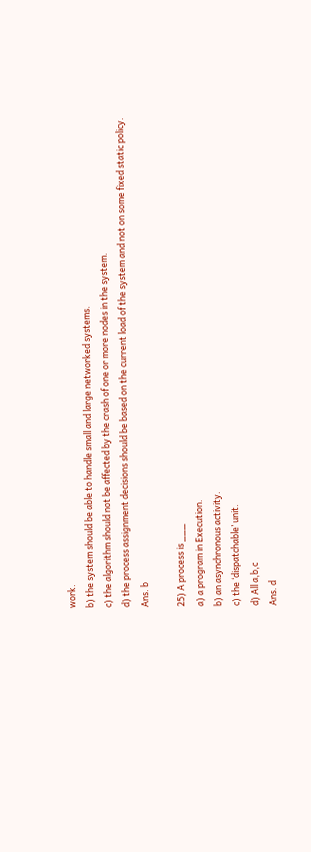work.
b) the system should be able to handle small and large networked systems.
c) the algorithm should not be affected by the crash of one or more nodes in the system.
d) the process assignment decisions should be based on the current load of the system and not on some fixed static policy.
Ans. b

25) A process is ___
a) a program in Execution.
b) an asynchronous activity.
c) the ‘dispatchable’ unit.
d) All a,b,c
Ans. d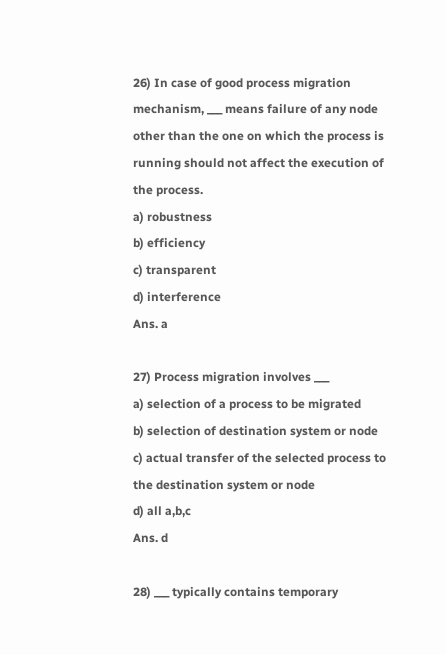26) In case of good process migration mechanism, ___ means failure of any node other than the one on which the process is running should not affect the execution of the process.
a) robustness
b) efficiency
c) transparent
d) interference
Ans. a

27) Process migration involves ___
a) selection of a process to be migrated
b) selection of destination system or node
c) actual transfer of the selected process to the destination system or node
d) all a,b,c
Ans. d

28) ___ typically contains temporary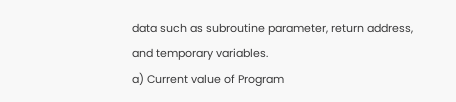data such as subroutine parameter, return address, and temporary variables.
a) Current value of Program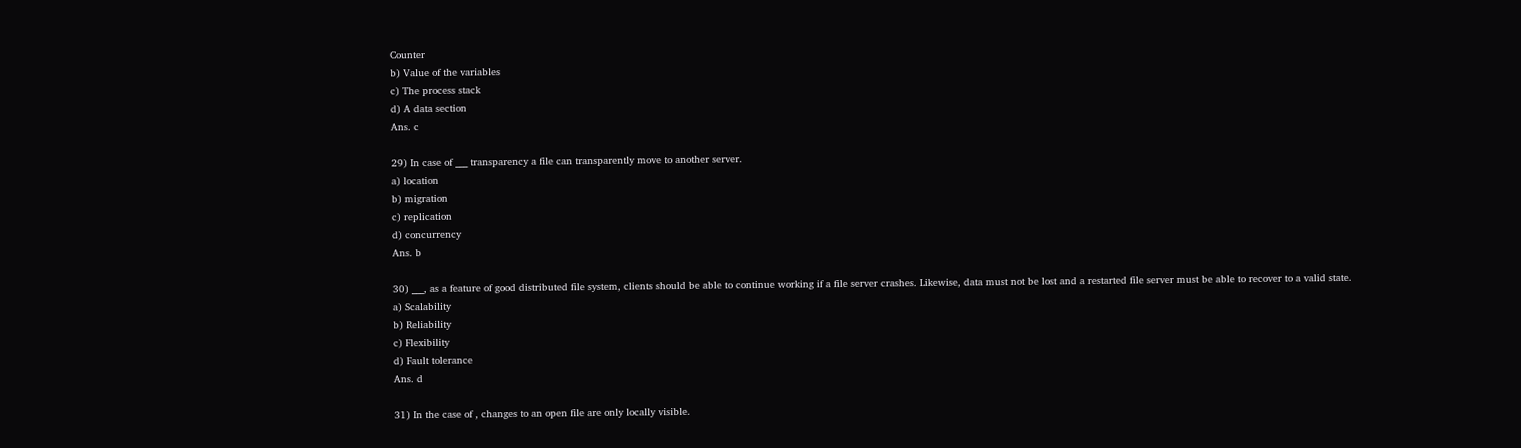Counter
b) Value of the variables
c) The process stack
d) A data section
Ans. c

29) In case of ___ transparency a file can transparently move to another server.
a) location
b) migration
c) replication
d) concurrency
Ans. b

30) ___, as a feature of good distributed file system, clients should be able to continue working if a file server crashes. Likewise, data must not be lost and a restarted file server must be able to recover to a valid state.
a) Scalability
b) Reliability
c) Flexibility
d) Fault tolerance
Ans. d

31) In the case of , changes to an open file are only locally visible.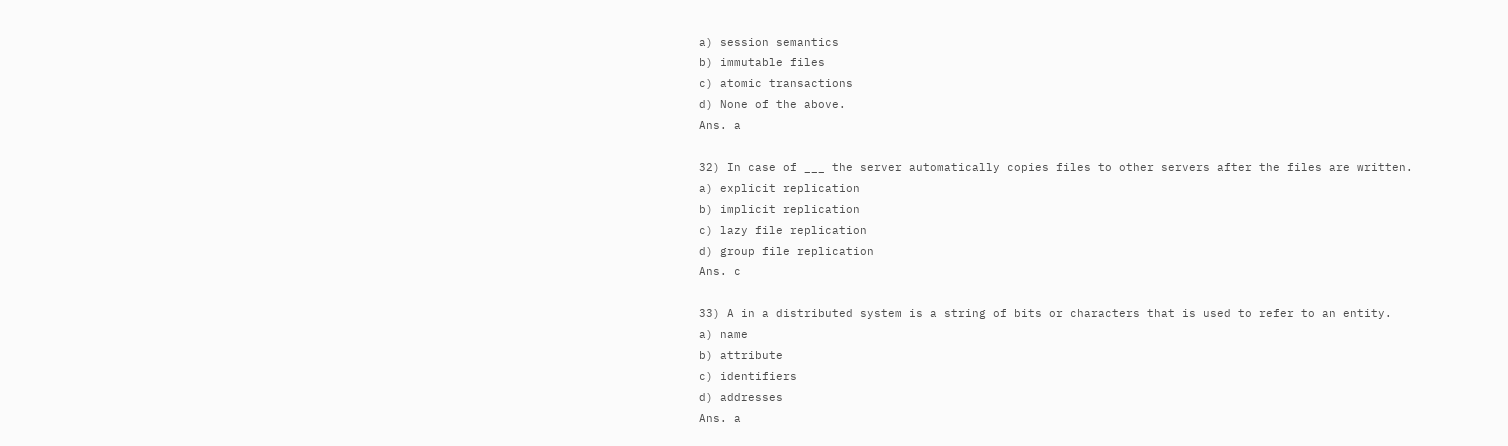a) session semantics
b) immutable files
c) atomic transactions
d) None of the above.
Ans. a

32) In case of ___ the server automatically copies files to other servers after the files are written.
a) explicit replication
b) implicit replication
c) lazy file replication
d) group file replication
Ans. c

33) A in a distributed system is a string of bits or characters that is used to refer to an entity.
a) name
b) attribute
c) identifiers
d) addresses
Ans. a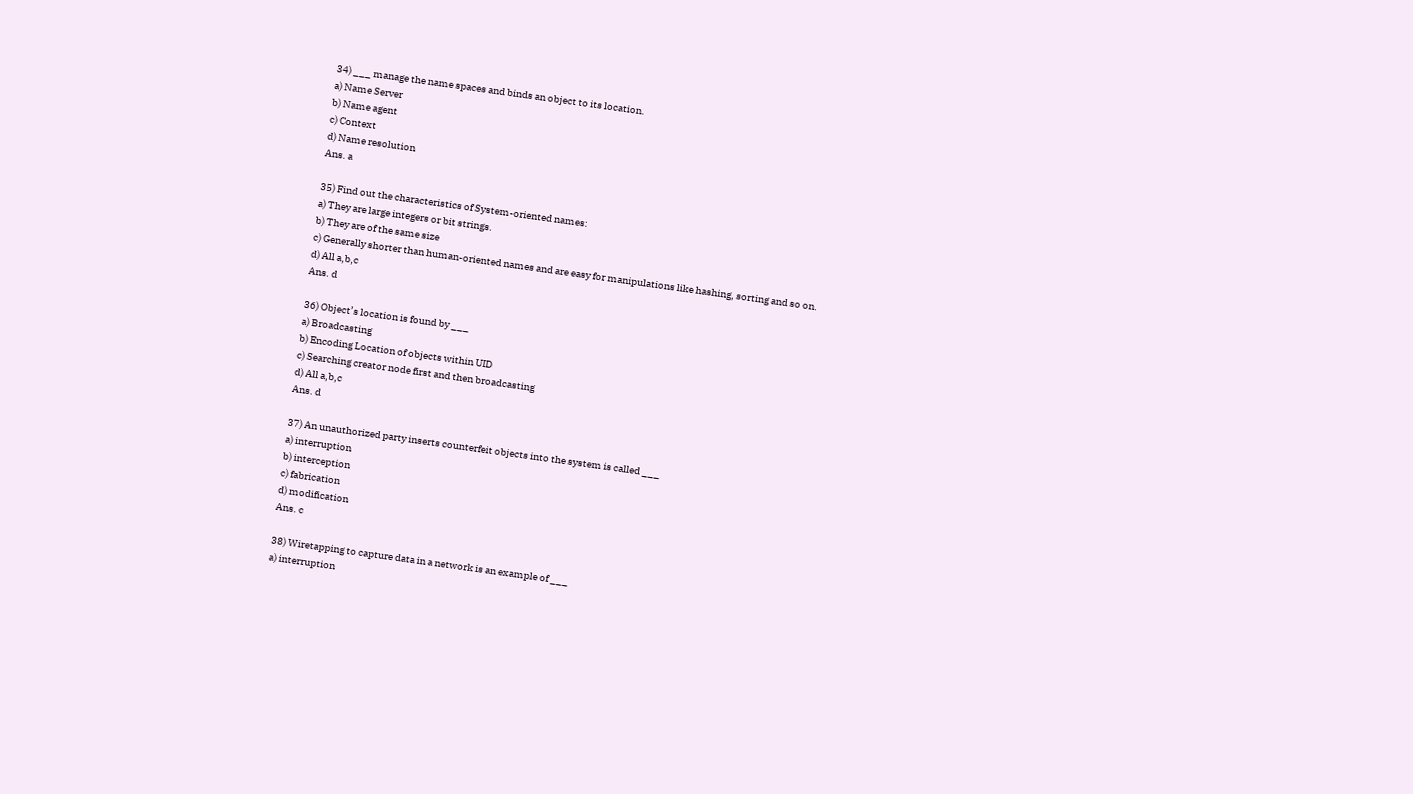34) ___ manage the name spaces and binds an object to its location.
a) Name Server
b) Name agent
c) Context
d) Name resolution
Ans. a

35) Find out the characteristics of System-oriented names:
a) They are large integers or bit strings.
b) They are of the same size
c) Generally shorter than human-oriented names and are easy for manipulations like hashing, sorting and so on.
d) All a,b,c
Ans. d

36) Object’s location is found by ___
a) Broadcasting
b) Encoding Location of objects within UID
c) Searching creator node first and then broadcasting
d) All a,b,c
Ans. d

37) An unauthorized party inserts counterfeit objects into the system is called ___
a) interruption
b) interception
c) fabrication
d) modification
Ans. c

38) Wiretapping to capture data in a network is an example of ___
a) interruption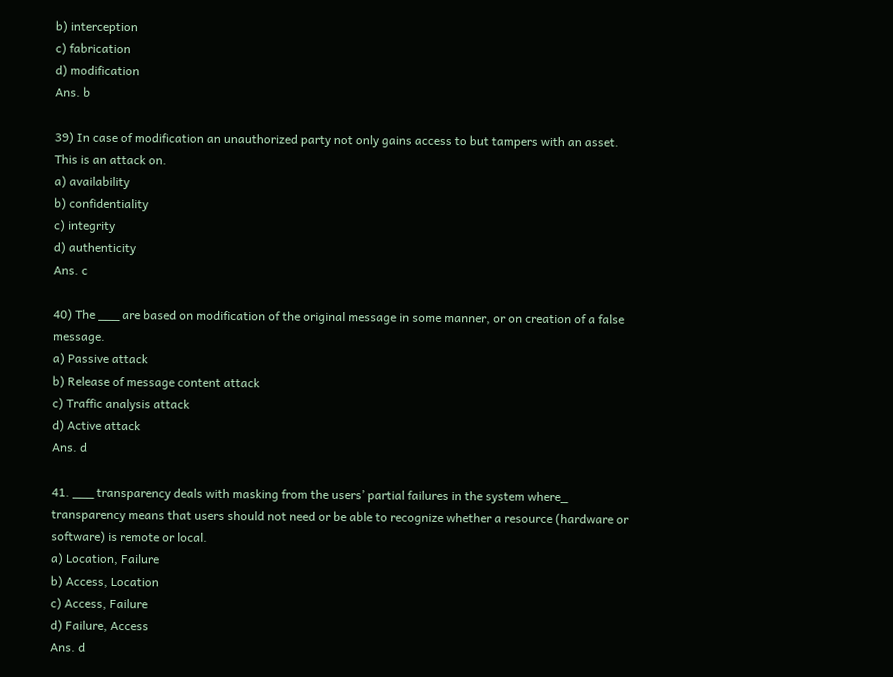b) interception
c) fabrication
d) modification
Ans. b

39) In case of modification an unauthorized party not only gains access to but tampers with an asset. This is an attack on.
a) availability
b) confidentiality
c) integrity
d) authenticity
Ans. c

40) The ___ are based on modification of the original message in some manner, or on creation of a false message.
a) Passive attack
b) Release of message content attack
c) Traffic analysis attack
d) Active attack
Ans. d

41. ___ transparency deals with masking from the users’ partial failures in the system where_ transparency means that users should not need or be able to recognize whether a resource (hardware or software) is remote or local.
a) Location, Failure
b) Access, Location
c) Access, Failure
d) Failure, Access
Ans. d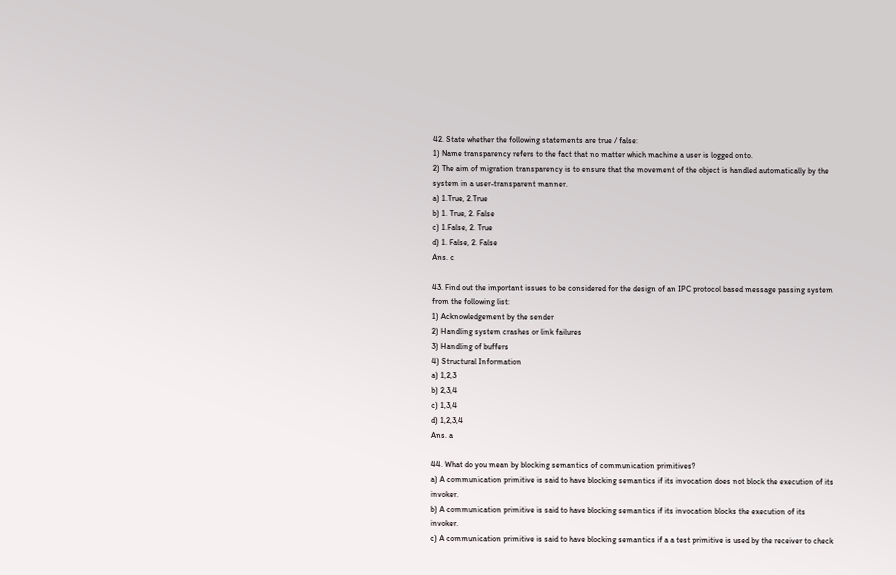42. State whether the following statements are true / false:
1) Name transparency refers to the fact that no matter which machine a user is logged onto.
2) The aim of migration transparency is to ensure that the movement of the object is handled automatically by the system in a user-transparent manner.
a) 1.True, 2.True
b) 1. True, 2. False
c) 1.False, 2. True
d) 1. False, 2. False
Ans. c

43. Find out the important issues to be considered for the design of an IPC protocol based message passing system from the following list:
1) Acknowledgement by the sender
2) Handling system crashes or link failures
3) Handling of buffers
4) Structural Information
a) 1,2,3
b) 2,3,4
c) 1,3,4
d) 1,2,3,4
Ans. a

44. What do you mean by blocking semantics of communication primitives?
a) A communication primitive is said to have blocking semantics if its invocation does not block the execution of its invoker.
b) A communication primitive is said to have blocking semantics if its invocation blocks the execution of its invoker.
c) A communication primitive is said to have blocking semantics if a a test primitive is used by the receiver to check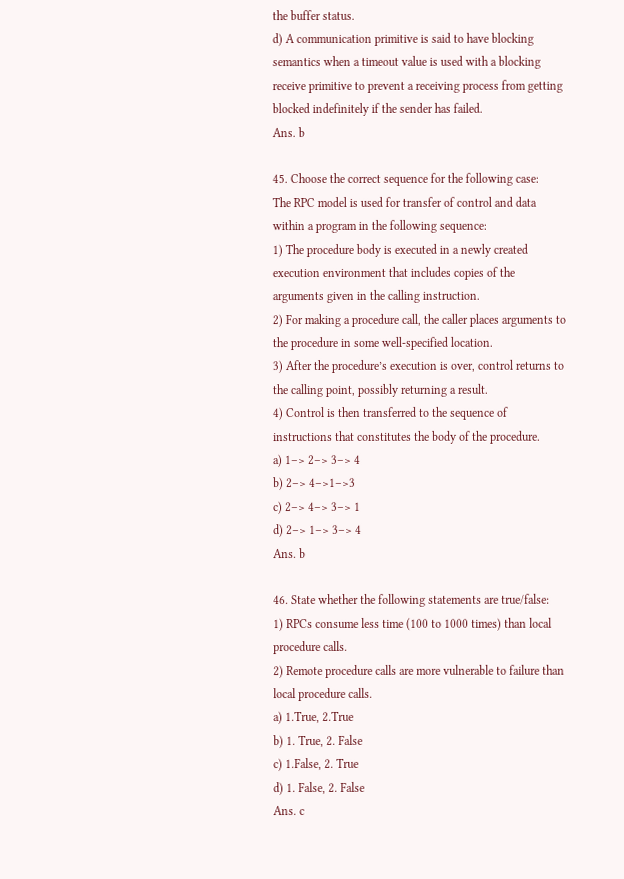the buffer status.
d) A communication primitive is said to have blocking semantics when a timeout value is used with a blocking receive primitive to prevent a receiving process from getting blocked indefinitely if the sender has failed.
Ans. b

45. Choose the correct sequence for the following case:
The RPC model is used for transfer of control and data within a program in the following sequence:
1) The procedure body is executed in a newly created execution environment that includes copies of the arguments given in the calling instruction.
2) For making a procedure call, the caller places arguments to the procedure in some well-specified location.
3) After the procedure’s execution is over, control returns to the calling point, possibly returning a result.
4) Control is then transferred to the sequence of instructions that constitutes the body of the procedure.
a) 1–> 2–> 3–> 4
b) 2–> 4–>1–>3
c) 2–> 4–> 3–> 1
d) 2–> 1–> 3–> 4
Ans. b

46. State whether the following statements are true/false:
1) RPCs consume less time (100 to 1000 times) than local procedure calls.
2) Remote procedure calls are more vulnerable to failure than local procedure calls.
a) 1.True, 2.True
b) 1. True, 2. False
c) 1.False, 2. True
d) 1. False, 2. False
Ans. c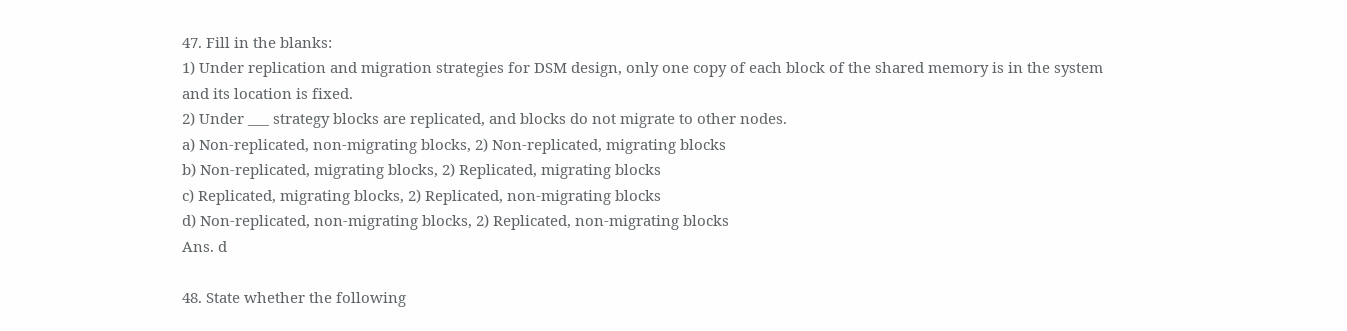47. Fill in the blanks:
1) Under replication and migration strategies for DSM design, only one copy of each block of the shared memory is in the system and its location is fixed.
2) Under ___ strategy blocks are replicated, and blocks do not migrate to other nodes.
a) Non-replicated, non-migrating blocks, 2) Non-replicated, migrating blocks
b) Non-replicated, migrating blocks, 2) Replicated, migrating blocks
c) Replicated, migrating blocks, 2) Replicated, non-migrating blocks
d) Non-replicated, non-migrating blocks, 2) Replicated, non-migrating blocks
Ans. d

48. State whether the following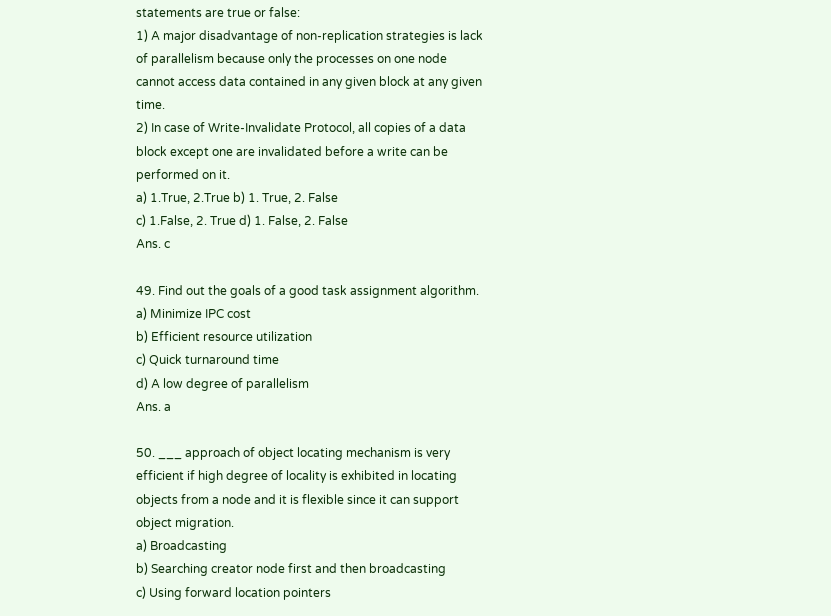statements are true or false:
1) A major disadvantage of non-replication strategies is lack of parallelism because only the processes on one node cannot access data contained in any given block at any given time.
2) In case of Write-Invalidate Protocol, all copies of a data block except one are invalidated before a write can be performed on it.
a) 1.True, 2.True b) 1. True, 2. False
c) 1.False, 2. True d) 1. False, 2. False
Ans. c

49. Find out the goals of a good task assignment algorithm.
a) Minimize IPC cost
b) Efficient resource utilization
c) Quick turnaround time
d) A low degree of parallelism
Ans. a

50. ___ approach of object locating mechanism is very efficient if high degree of locality is exhibited in locating objects from a node and it is flexible since it can support object migration.
a) Broadcasting
b) Searching creator node first and then broadcasting
c) Using forward location pointers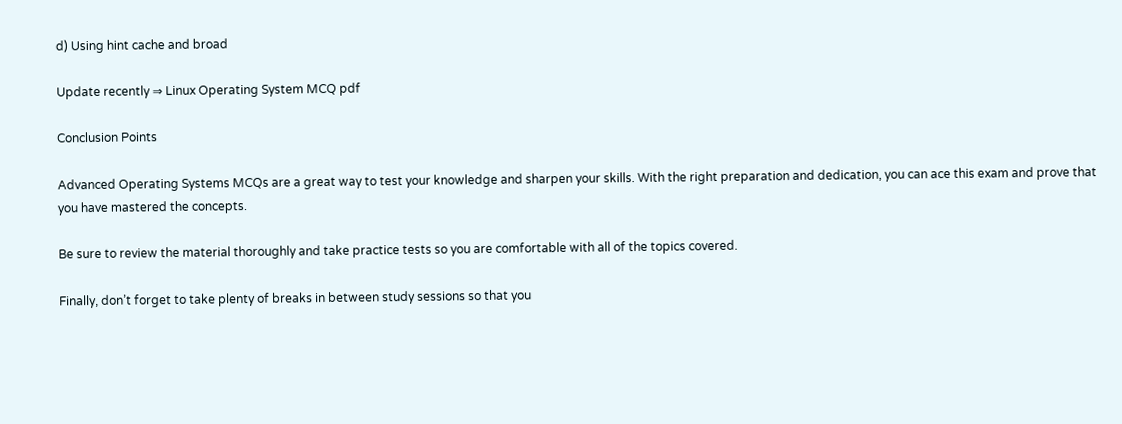d) Using hint cache and broad

Update recently ⇒ Linux Operating System MCQ pdf

Conclusion Points

Advanced Operating Systems MCQs are a great way to test your knowledge and sharpen your skills. With the right preparation and dedication, you can ace this exam and prove that you have mastered the concepts.

Be sure to review the material thoroughly and take practice tests so you are comfortable with all of the topics covered.

Finally, don’t forget to take plenty of breaks in between study sessions so that you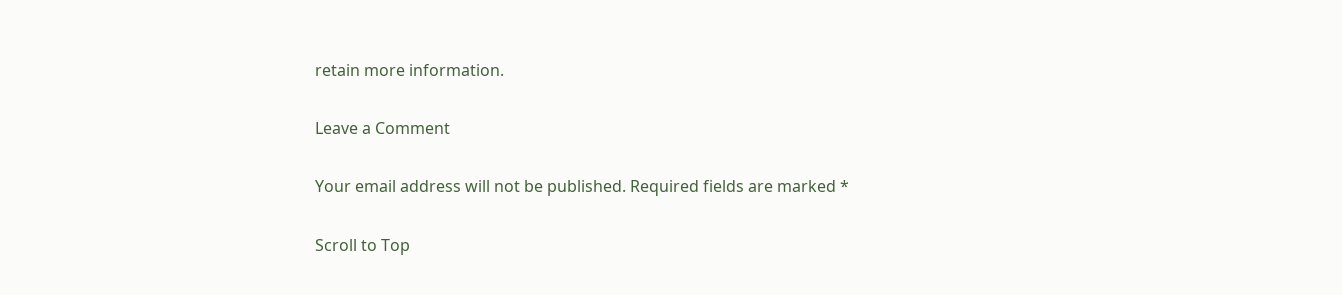retain more information.

Leave a Comment

Your email address will not be published. Required fields are marked *

Scroll to Top